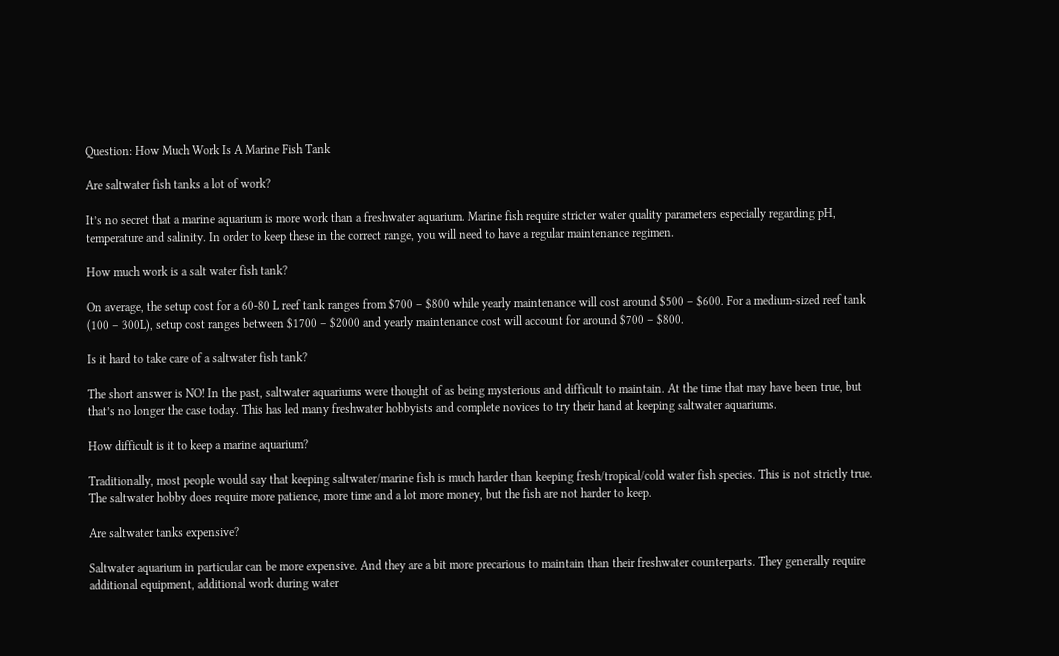Question: How Much Work Is A Marine Fish Tank

Are saltwater fish tanks a lot of work?

It’s no secret that a marine aquarium is more work than a freshwater aquarium. Marine fish require stricter water quality parameters especially regarding pH, temperature and salinity. In order to keep these in the correct range, you will need to have a regular maintenance regimen.

How much work is a salt water fish tank?

On average, the setup cost for a 60-80 L reef tank ranges from $700 – $800 while yearly maintenance will cost around $500 – $600. For a medium-sized reef tank (100 – 300L), setup cost ranges between $1700 – $2000 and yearly maintenance cost will account for around $700 – $800.

Is it hard to take care of a saltwater fish tank?

The short answer is NO! In the past, saltwater aquariums were thought of as being mysterious and difficult to maintain. At the time that may have been true, but that’s no longer the case today. This has led many freshwater hobbyists and complete novices to try their hand at keeping saltwater aquariums.

How difficult is it to keep a marine aquarium?

Traditionally, most people would say that keeping saltwater/marine fish is much harder than keeping fresh/tropical/cold water fish species. This is not strictly true. The saltwater hobby does require more patience, more time and a lot more money, but the fish are not harder to keep.

Are saltwater tanks expensive?

Saltwater aquarium in particular can be more expensive. And they are a bit more precarious to maintain than their freshwater counterparts. They generally require additional equipment, additional work during water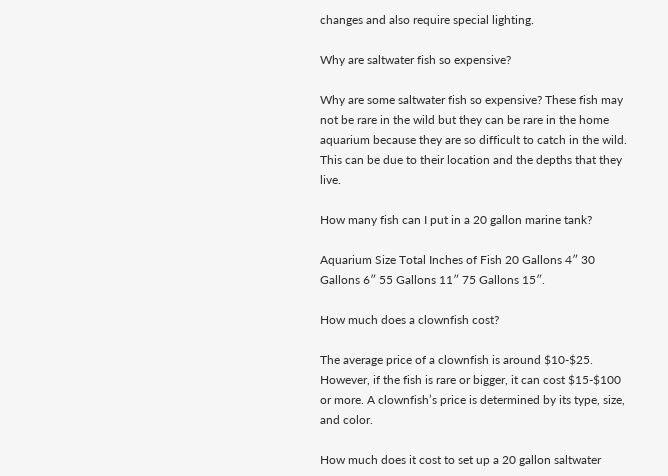changes and also require special lighting.

Why are saltwater fish so expensive?

Why are some saltwater fish so expensive? These fish may not be rare in the wild but they can be rare in the home aquarium because they are so difficult to catch in the wild. This can be due to their location and the depths that they live.

How many fish can I put in a 20 gallon marine tank?

Aquarium Size Total Inches of Fish 20 Gallons 4″ 30 Gallons 6″ 55 Gallons 11″ 75 Gallons 15″.

How much does a clownfish cost?

The average price of a clownfish is around $10-$25. However, if the fish is rare or bigger, it can cost $15-$100 or more. A clownfish’s price is determined by its type, size, and color.

How much does it cost to set up a 20 gallon saltwater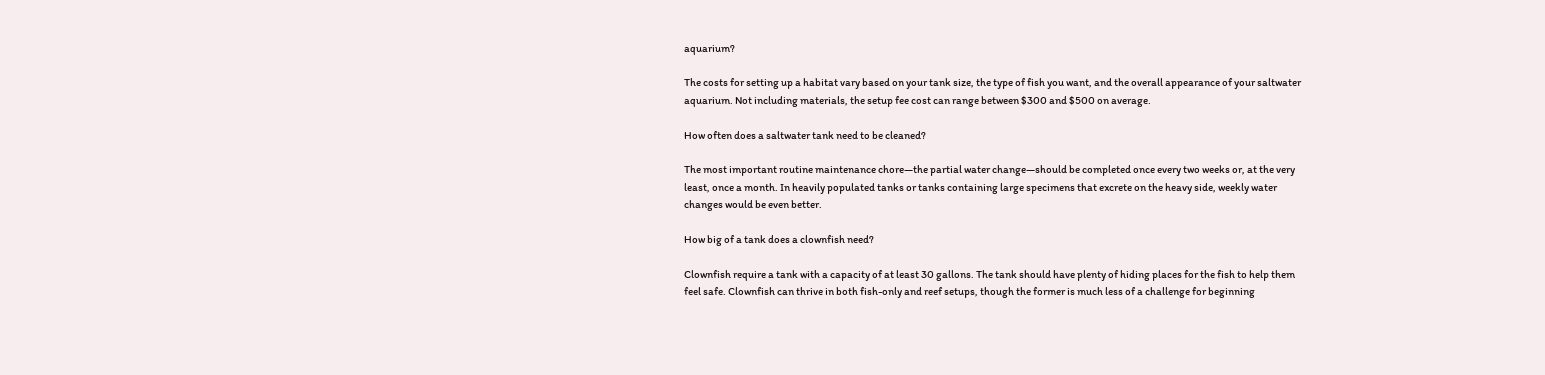aquarium?

The costs for setting up a habitat vary based on your tank size, the type of fish you want, and the overall appearance of your saltwater aquarium. Not including materials, the setup fee cost can range between $300 and $500 on average.

How often does a saltwater tank need to be cleaned?

The most important routine maintenance chore—the partial water change—should be completed once every two weeks or, at the very least, once a month. In heavily populated tanks or tanks containing large specimens that excrete on the heavy side, weekly water changes would be even better.

How big of a tank does a clownfish need?

Clownfish require a tank with a capacity of at least 30 gallons. The tank should have plenty of hiding places for the fish to help them feel safe. Clownfish can thrive in both fish-only and reef setups, though the former is much less of a challenge for beginning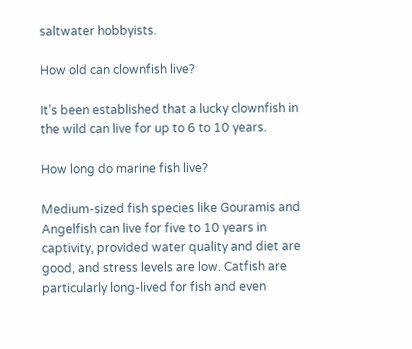saltwater hobbyists.

How old can clownfish live?

It’s been established that a lucky clownfish in the wild can live for up to 6 to 10 years.

How long do marine fish live?

Medium-sized fish species like Gouramis and Angelfish can live for five to 10 years in captivity, provided water quality and diet are good, and stress levels are low. Catfish are particularly long-lived for fish and even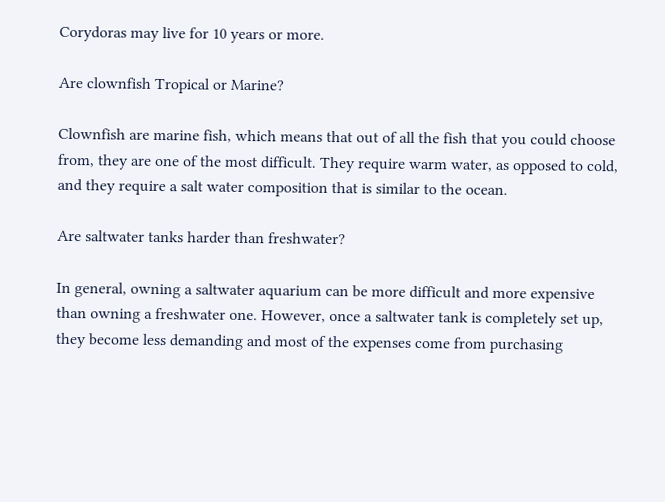Corydoras may live for 10 years or more.

Are clownfish Tropical or Marine?

Clownfish are marine fish, which means that out of all the fish that you could choose from, they are one of the most difficult. They require warm water, as opposed to cold, and they require a salt water composition that is similar to the ocean.

Are saltwater tanks harder than freshwater?

In general, owning a saltwater aquarium can be more difficult and more expensive than owning a freshwater one. However, once a saltwater tank is completely set up, they become less demanding and most of the expenses come from purchasing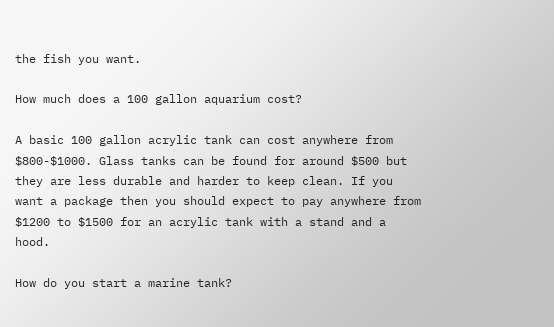the fish you want.

How much does a 100 gallon aquarium cost?

A basic 100 gallon acrylic tank can cost anywhere from $800-$1000. Glass tanks can be found for around $500 but they are less durable and harder to keep clean. If you want a package then you should expect to pay anywhere from $1200 to $1500 for an acrylic tank with a stand and a hood.

How do you start a marine tank?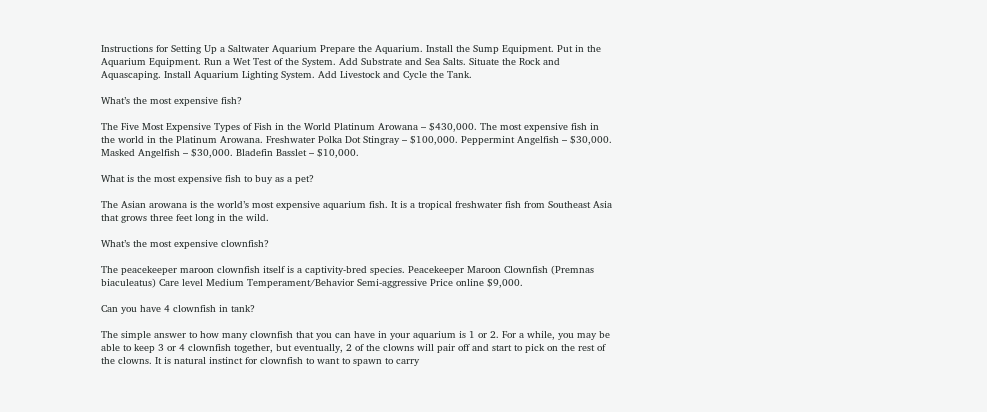Instructions for Setting Up a Saltwater Aquarium Prepare the Aquarium. Install the Sump Equipment. Put in the Aquarium Equipment. Run a Wet Test of the System. Add Substrate and Sea Salts. Situate the Rock and Aquascaping. Install Aquarium Lighting System. Add Livestock and Cycle the Tank.

What’s the most expensive fish?

The Five Most Expensive Types of Fish in the World Platinum Arowana – $430,000. The most expensive fish in the world in the Platinum Arowana. Freshwater Polka Dot Stingray – $100,000. Peppermint Angelfish – $30,000. Masked Angelfish – $30,000. Bladefin Basslet – $10,000.

What is the most expensive fish to buy as a pet?

The Asian arowana is the world’s most expensive aquarium fish. It is a tropical freshwater fish from Southeast Asia that grows three feet long in the wild.

What’s the most expensive clownfish?

The peacekeeper maroon clownfish itself is a captivity-bred species. Peacekeeper Maroon Clownfish (Premnas biaculeatus) Care level Medium Temperament/Behavior Semi-aggressive Price online $9,000.

Can you have 4 clownfish in tank?

The simple answer to how many clownfish that you can have in your aquarium is 1 or 2. For a while, you may be able to keep 3 or 4 clownfish together, but eventually, 2 of the clowns will pair off and start to pick on the rest of the clowns. It is natural instinct for clownfish to want to spawn to carry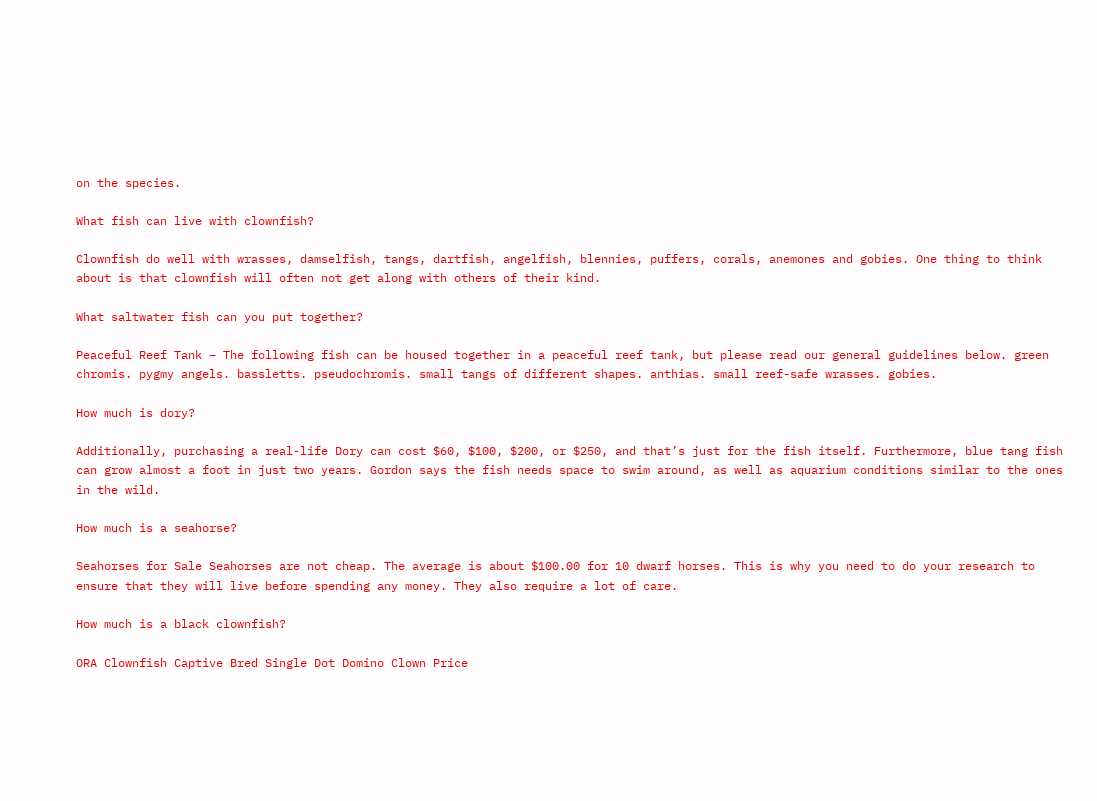on the species.

What fish can live with clownfish?

Clownfish do well with wrasses, damselfish, tangs, dartfish, angelfish, blennies, puffers, corals, anemones and gobies. One thing to think about is that clownfish will often not get along with others of their kind.

What saltwater fish can you put together?

Peaceful Reef Tank – The following fish can be housed together in a peaceful reef tank, but please read our general guidelines below. green chromis. pygmy angels. bassletts. pseudochromis. small tangs of different shapes. anthias. small reef-safe wrasses. gobies.

How much is dory?

Additionally, purchasing a real-life Dory can cost $60, $100, $200, or $250, and that’s just for the fish itself. Furthermore, blue tang fish can grow almost a foot in just two years. Gordon says the fish needs space to swim around, as well as aquarium conditions similar to the ones in the wild.

How much is a seahorse?

Seahorses for Sale Seahorses are not cheap. The average is about $100.00 for 10 dwarf horses. This is why you need to do your research to ensure that they will live before spending any money. They also require a lot of care.

How much is a black clownfish?

ORA Clownfish Captive Bred Single Dot Domino Clown Price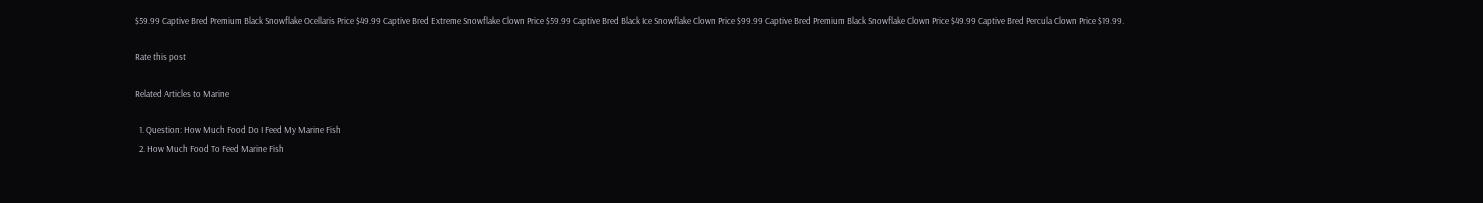$59.99 Captive Bred Premium Black Snowflake Ocellaris Price $49.99 Captive Bred Extreme Snowflake Clown Price $59.99 Captive Bred Black Ice Snowflake Clown Price $99.99 Captive Bred Premium Black Snowflake Clown Price $49.99 Captive Bred Percula Clown Price $19.99.

Rate this post

Related Articles to Marine

  1. Question: How Much Food Do I Feed My Marine Fish
  2. How Much Food To Feed Marine Fish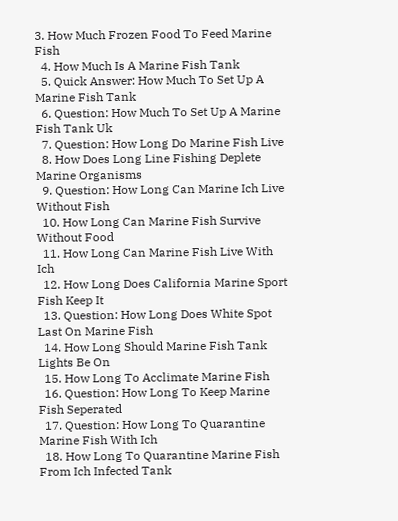3. How Much Frozen Food To Feed Marine Fish
  4. How Much Is A Marine Fish Tank
  5. Quick Answer: How Much To Set Up A Marine Fish Tank
  6. Question: How Much To Set Up A Marine Fish Tank Uk
  7. Question: How Long Do Marine Fish Live
  8. How Does Long Line Fishing Deplete Marine Organisms
  9. Question: How Long Can Marine Ich Live Without Fish
  10. How Long Can Marine Fish Survive Without Food
  11. How Long Can Marine Fish Live With Ich
  12. How Long Does California Marine Sport Fish Keep It
  13. Question: How Long Does White Spot Last On Marine Fish
  14. How Long Should Marine Fish Tank Lights Be On
  15. How Long To Acclimate Marine Fish
  16. Question: How Long To Keep Marine Fish Seperated
  17. Question: How Long To Quarantine Marine Fish With Ich
  18. How Long To Quarantine Marine Fish From Ich Infected Tank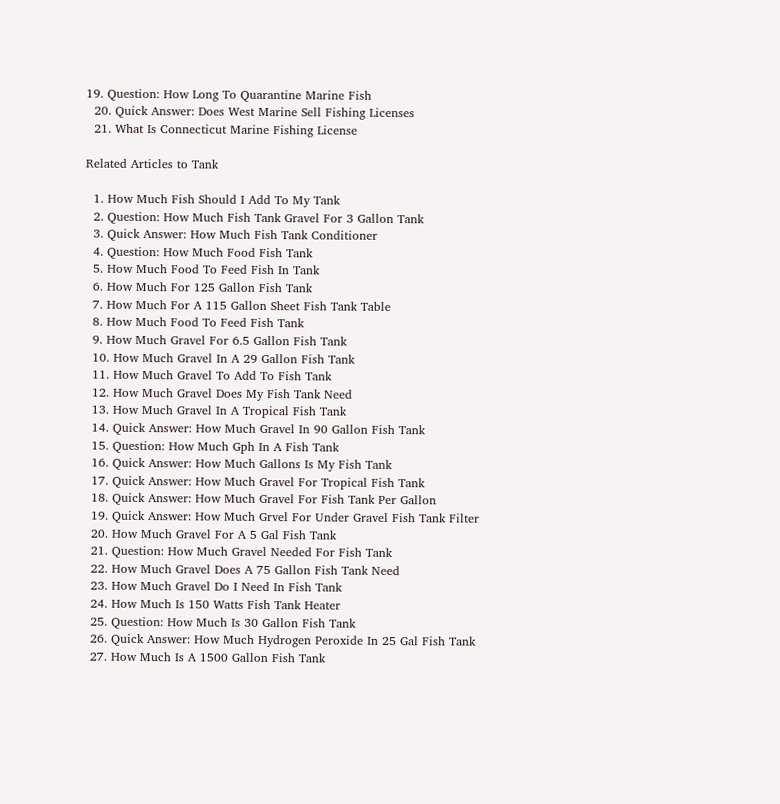19. Question: How Long To Quarantine Marine Fish
  20. Quick Answer: Does West Marine Sell Fishing Licenses
  21. What Is Connecticut Marine Fishing License

Related Articles to Tank

  1. How Much Fish Should I Add To My Tank
  2. Question: How Much Fish Tank Gravel For 3 Gallon Tank
  3. Quick Answer: How Much Fish Tank Conditioner
  4. Question: How Much Food Fish Tank
  5. How Much Food To Feed Fish In Tank
  6. How Much For 125 Gallon Fish Tank
  7. How Much For A 115 Gallon Sheet Fish Tank Table
  8. How Much Food To Feed Fish Tank
  9. How Much Gravel For 6.5 Gallon Fish Tank
  10. How Much Gravel In A 29 Gallon Fish Tank
  11. How Much Gravel To Add To Fish Tank
  12. How Much Gravel Does My Fish Tank Need
  13. How Much Gravel In A Tropical Fish Tank
  14. Quick Answer: How Much Gravel In 90 Gallon Fish Tank
  15. Question: How Much Gph In A Fish Tank
  16. Quick Answer: How Much Gallons Is My Fish Tank
  17. Quick Answer: How Much Gravel For Tropical Fish Tank
  18. Quick Answer: How Much Gravel For Fish Tank Per Gallon
  19. Quick Answer: How Much Grvel For Under Gravel Fish Tank Filter
  20. How Much Gravel For A 5 Gal Fish Tank
  21. Question: How Much Gravel Needed For Fish Tank
  22. How Much Gravel Does A 75 Gallon Fish Tank Need
  23. How Much Gravel Do I Need In Fish Tank
  24. How Much Is 150 Watts Fish Tank Heater
  25. Question: How Much Is 30 Gallon Fish Tank
  26. Quick Answer: How Much Hydrogen Peroxide In 25 Gal Fish Tank
  27. How Much Is A 1500 Gallon Fish Tank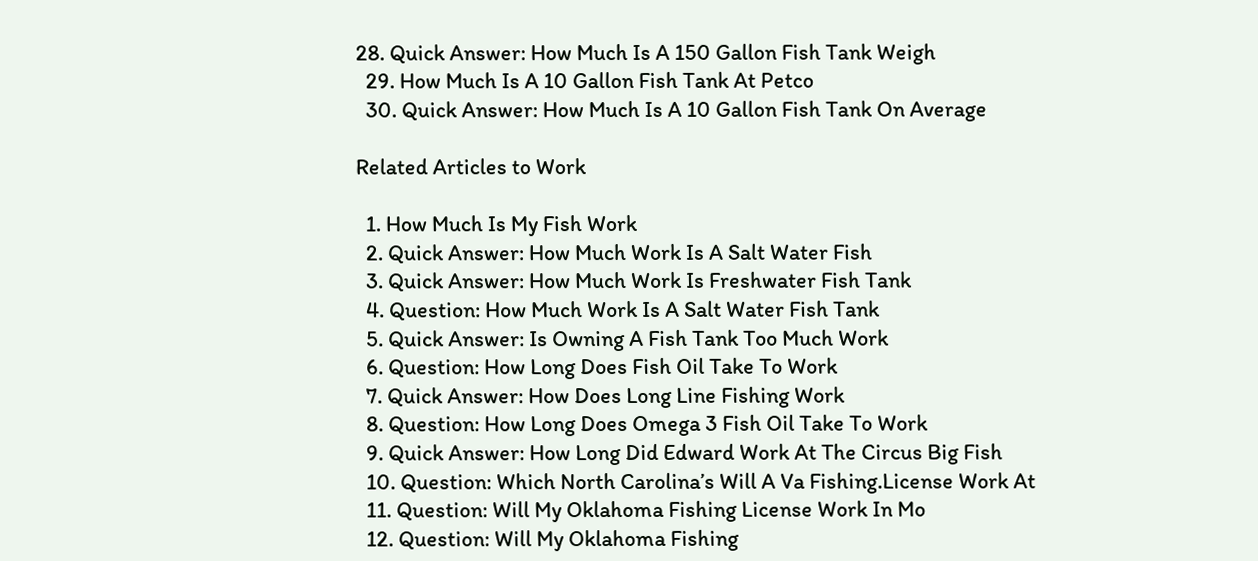28. Quick Answer: How Much Is A 150 Gallon Fish Tank Weigh
  29. How Much Is A 10 Gallon Fish Tank At Petco
  30. Quick Answer: How Much Is A 10 Gallon Fish Tank On Average

Related Articles to Work

  1. How Much Is My Fish Work
  2. Quick Answer: How Much Work Is A Salt Water Fish
  3. Quick Answer: How Much Work Is Freshwater Fish Tank
  4. Question: How Much Work Is A Salt Water Fish Tank
  5. Quick Answer: Is Owning A Fish Tank Too Much Work
  6. Question: How Long Does Fish Oil Take To Work
  7. Quick Answer: How Does Long Line Fishing Work
  8. Question: How Long Does Omega 3 Fish Oil Take To Work
  9. Quick Answer: How Long Did Edward Work At The Circus Big Fish
  10. Question: Which North Carolina’s Will A Va Fishing.License Work At
  11. Question: Will My Oklahoma Fishing License Work In Mo
  12. Question: Will My Oklahoma Fishing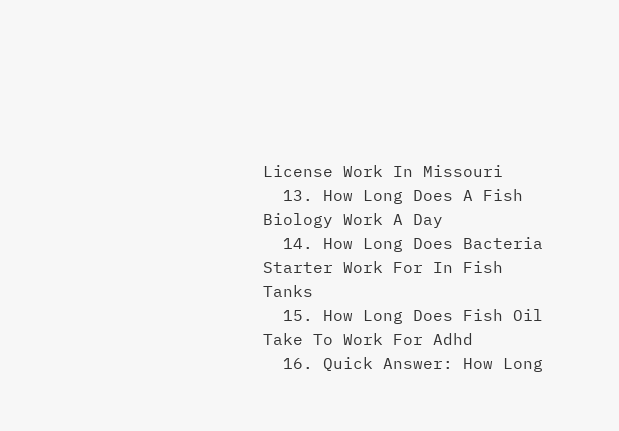License Work In Missouri
  13. How Long Does A Fish Biology Work A Day
  14. How Long Does Bacteria Starter Work For In Fish Tanks
  15. How Long Does Fish Oil Take To Work For Adhd
  16. Quick Answer: How Long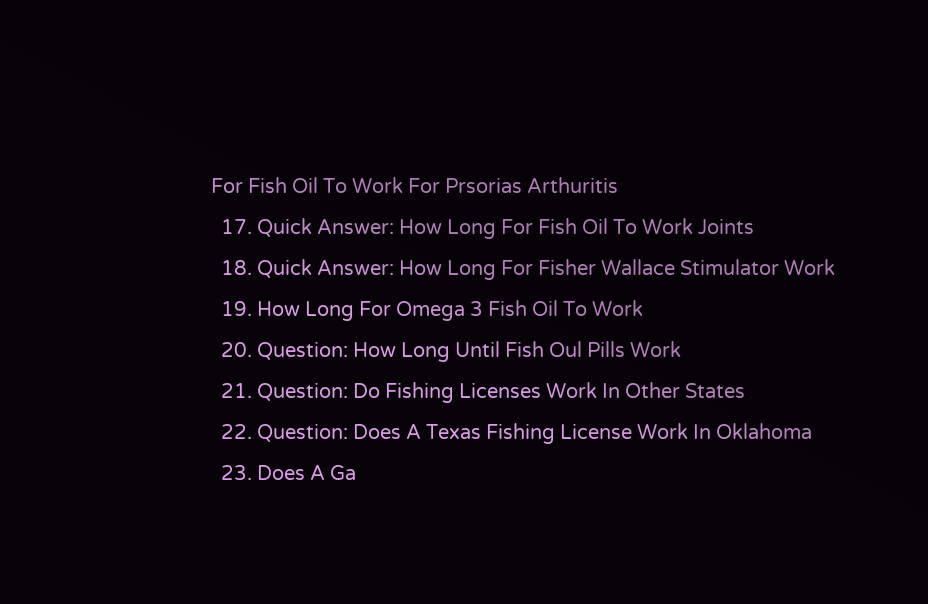For Fish Oil To Work For Prsorias Arthuritis
  17. Quick Answer: How Long For Fish Oil To Work Joints
  18. Quick Answer: How Long For Fisher Wallace Stimulator Work
  19. How Long For Omega 3 Fish Oil To Work
  20. Question: How Long Until Fish Oul Pills Work
  21. Question: Do Fishing Licenses Work In Other States
  22. Question: Does A Texas Fishing License Work In Oklahoma
  23. Does A Ga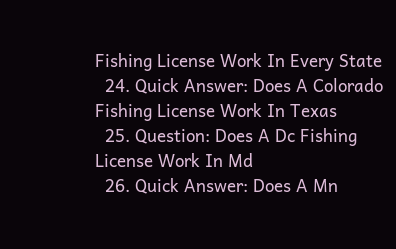Fishing License Work In Every State
  24. Quick Answer: Does A Colorado Fishing License Work In Texas
  25. Question: Does A Dc Fishing License Work In Md
  26. Quick Answer: Does A Mn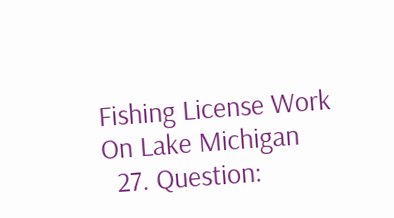Fishing License Work On Lake Michigan
  27. Question: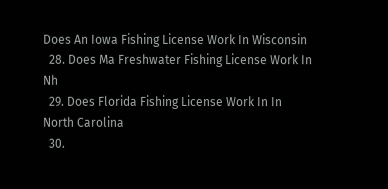Does An Iowa Fishing License Work In Wisconsin
  28. Does Ma Freshwater Fishing License Work In Nh
  29. Does Florida Fishing License Work In In North Carolina
  30.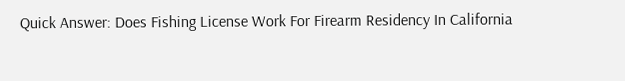Quick Answer: Does Fishing License Work For Firearm Residency In California